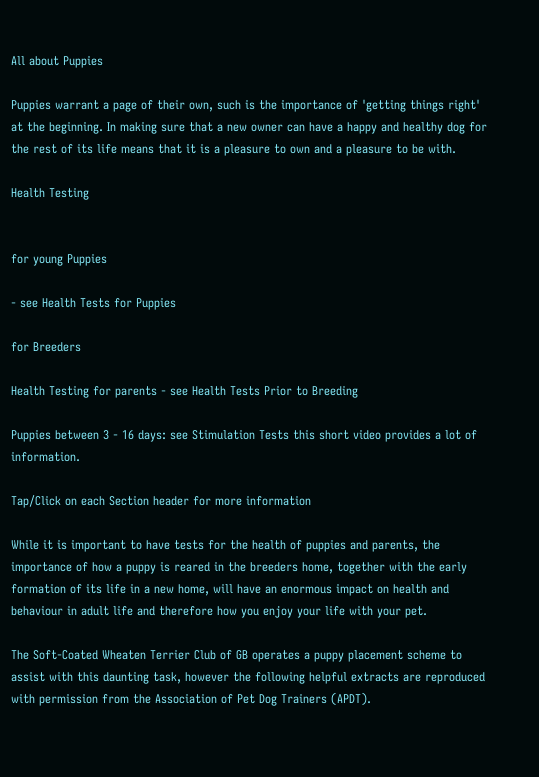All about Puppies

Puppies warrant a page of their own, such is the importance of 'getting things right' at the beginning. In making sure that a new owner can have a happy and healthy dog for the rest of its life means that it is a pleasure to own and a pleasure to be with.

Health Testing


for young Puppies

- see Health Tests for Puppies

for Breeders

Health Testing for parents - see Health Tests Prior to Breeding

Puppies between 3 - 16 days: see Stimulation Tests this short video provides a lot of information.

Tap/Click on each Section header for more information

While it is important to have tests for the health of puppies and parents, the importance of how a puppy is reared in the breeders home, together with the early formation of its life in a new home, will have an enormous impact on health and behaviour in adult life and therefore how you enjoy your life with your pet.

The Soft-Coated Wheaten Terrier Club of GB operates a puppy placement scheme to assist with this daunting task, however the following helpful extracts are reproduced with permission from the Association of Pet Dog Trainers (APDT).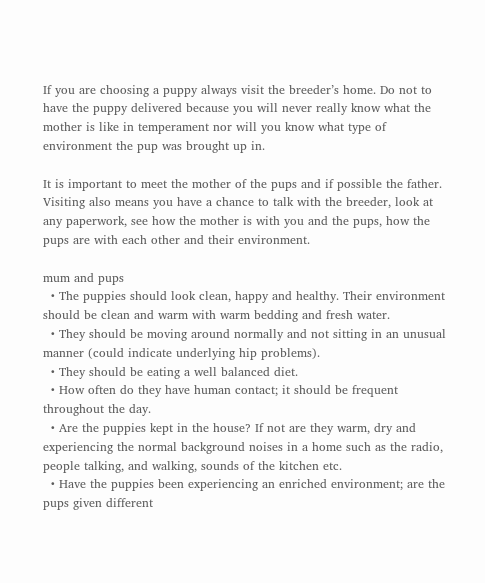If you are choosing a puppy always visit the breeder’s home. Do not to have the puppy delivered because you will never really know what the mother is like in temperament nor will you know what type of environment the pup was brought up in.

It is important to meet the mother of the pups and if possible the father. Visiting also means you have a chance to talk with the breeder, look at any paperwork, see how the mother is with you and the pups, how the pups are with each other and their environment.

mum and pups
  • The puppies should look clean, happy and healthy. Their environment should be clean and warm with warm bedding and fresh water.
  • They should be moving around normally and not sitting in an unusual manner (could indicate underlying hip problems).
  • They should be eating a well balanced diet.
  • How often do they have human contact; it should be frequent throughout the day.
  • Are the puppies kept in the house? If not are they warm, dry and experiencing the normal background noises in a home such as the radio, people talking, and walking, sounds of the kitchen etc.
  • Have the puppies been experiencing an enriched environment; are the pups given different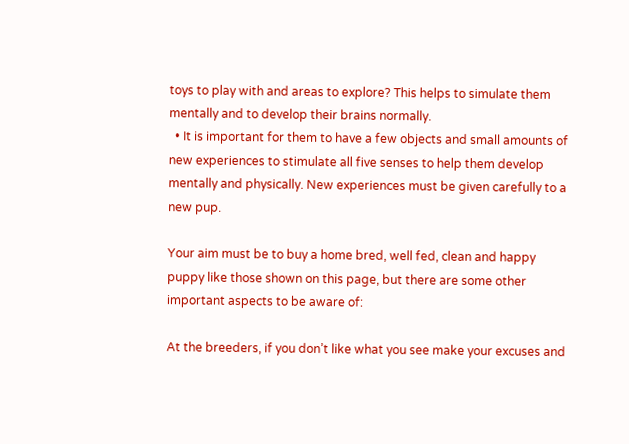toys to play with and areas to explore? This helps to simulate them mentally and to develop their brains normally.
  • It is important for them to have a few objects and small amounts of new experiences to stimulate all five senses to help them develop mentally and physically. New experiences must be given carefully to a new pup.

Your aim must be to buy a home bred, well fed, clean and happy puppy like those shown on this page, but there are some other important aspects to be aware of:

At the breeders, if you don’t like what you see make your excuses and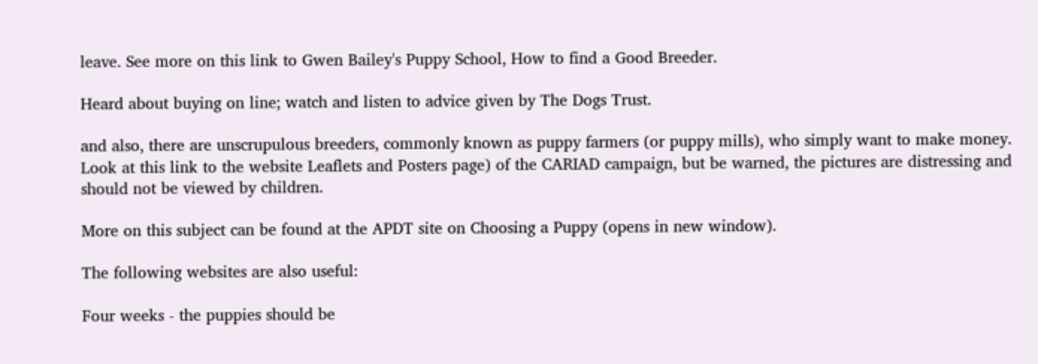leave. See more on this link to Gwen Bailey's Puppy School, How to find a Good Breeder.

Heard about buying on line; watch and listen to advice given by The Dogs Trust.

and also, there are unscrupulous breeders, commonly known as puppy farmers (or puppy mills), who simply want to make money. Look at this link to the website Leaflets and Posters page) of the CARIAD campaign, but be warned, the pictures are distressing and should not be viewed by children.

More on this subject can be found at the APDT site on Choosing a Puppy (opens in new window).

The following websites are also useful:

Four weeks - the puppies should be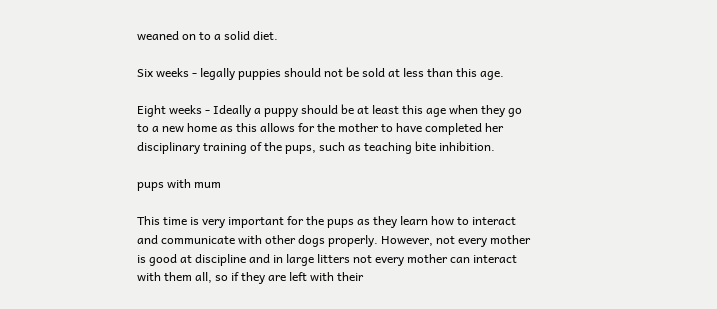weaned on to a solid diet.

Six weeks - legally puppies should not be sold at less than this age.

Eight weeks - Ideally a puppy should be at least this age when they go to a new home as this allows for the mother to have completed her disciplinary training of the pups, such as teaching bite inhibition.

pups with mum

This time is very important for the pups as they learn how to interact and communicate with other dogs properly. However, not every mother is good at discipline and in large litters not every mother can interact with them all, so if they are left with their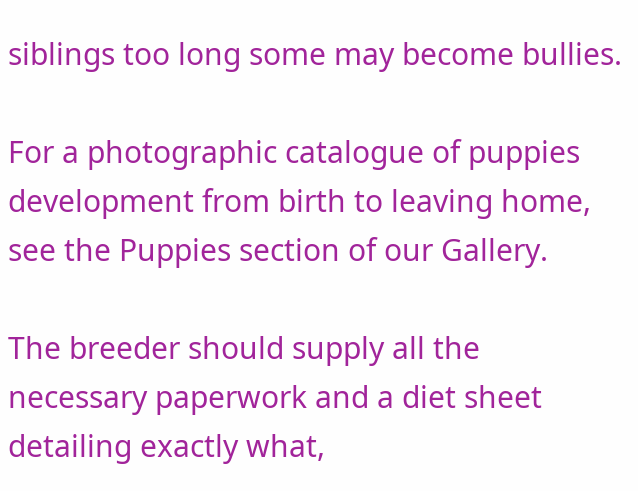siblings too long some may become bullies.

For a photographic catalogue of puppies development from birth to leaving home, see the Puppies section of our Gallery.

The breeder should supply all the necessary paperwork and a diet sheet detailing exactly what,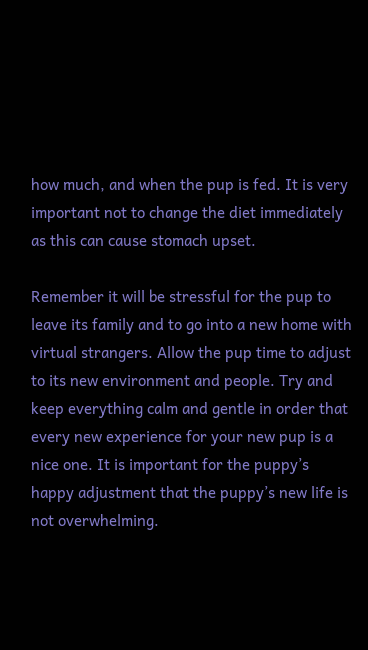how much, and when the pup is fed. It is very important not to change the diet immediately as this can cause stomach upset.

Remember it will be stressful for the pup to leave its family and to go into a new home with virtual strangers. Allow the pup time to adjust to its new environment and people. Try and keep everything calm and gentle in order that every new experience for your new pup is a nice one. It is important for the puppy’s happy adjustment that the puppy’s new life is not overwhelming.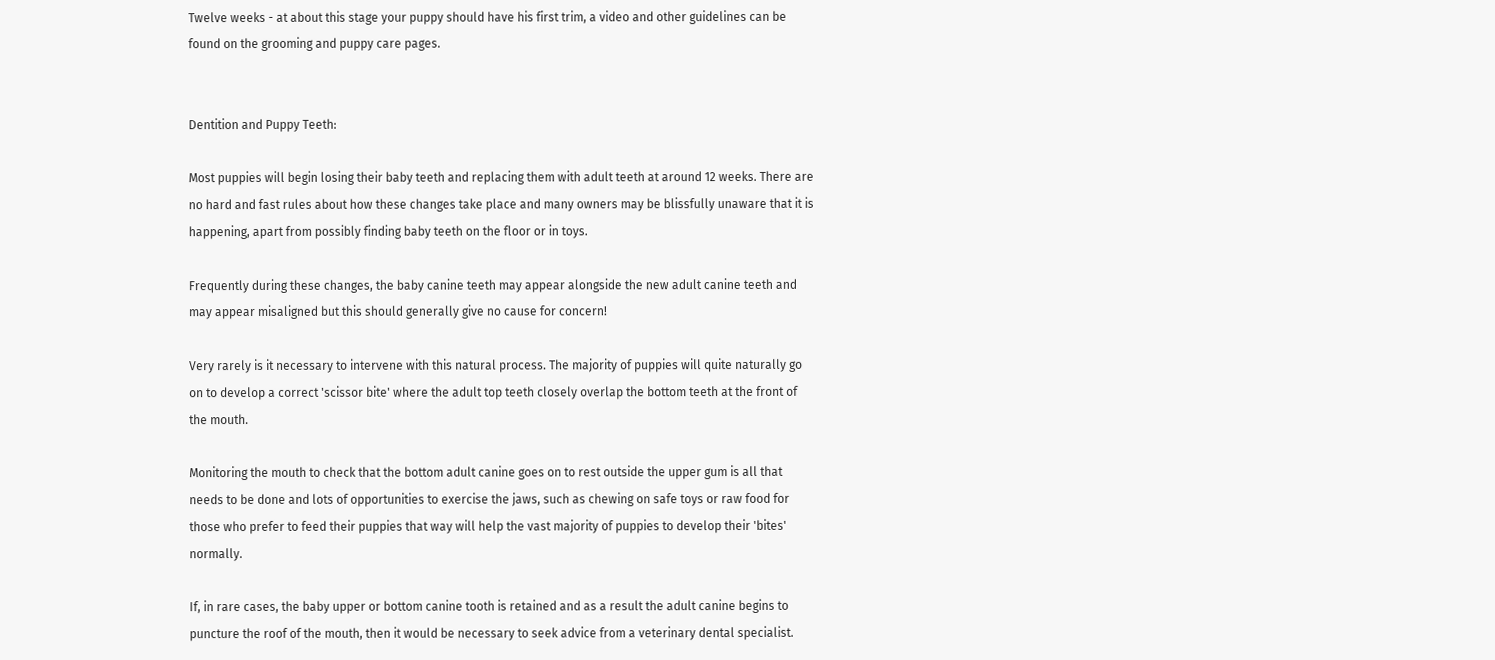Twelve weeks - at about this stage your puppy should have his first trim, a video and other guidelines can be found on the grooming and puppy care pages.


Dentition and Puppy Teeth:

Most puppies will begin losing their baby teeth and replacing them with adult teeth at around 12 weeks. There are no hard and fast rules about how these changes take place and many owners may be blissfully unaware that it is happening, apart from possibly finding baby teeth on the floor or in toys.

Frequently during these changes, the baby canine teeth may appear alongside the new adult canine teeth and may appear misaligned but this should generally give no cause for concern!

Very rarely is it necessary to intervene with this natural process. The majority of puppies will quite naturally go on to develop a correct 'scissor bite' where the adult top teeth closely overlap the bottom teeth at the front of the mouth.

Monitoring the mouth to check that the bottom adult canine goes on to rest outside the upper gum is all that needs to be done and lots of opportunities to exercise the jaws, such as chewing on safe toys or raw food for those who prefer to feed their puppies that way will help the vast majority of puppies to develop their 'bites' normally.

If, in rare cases, the baby upper or bottom canine tooth is retained and as a result the adult canine begins to puncture the roof of the mouth, then it would be necessary to seek advice from a veterinary dental specialist.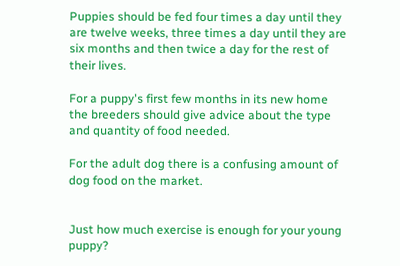Puppies should be fed four times a day until they are twelve weeks, three times a day until they are six months and then twice a day for the rest of their lives.

For a puppy's first few months in its new home the breeders should give advice about the type and quantity of food needed.

For the adult dog there is a confusing amount of dog food on the market.


Just how much exercise is enough for your young puppy?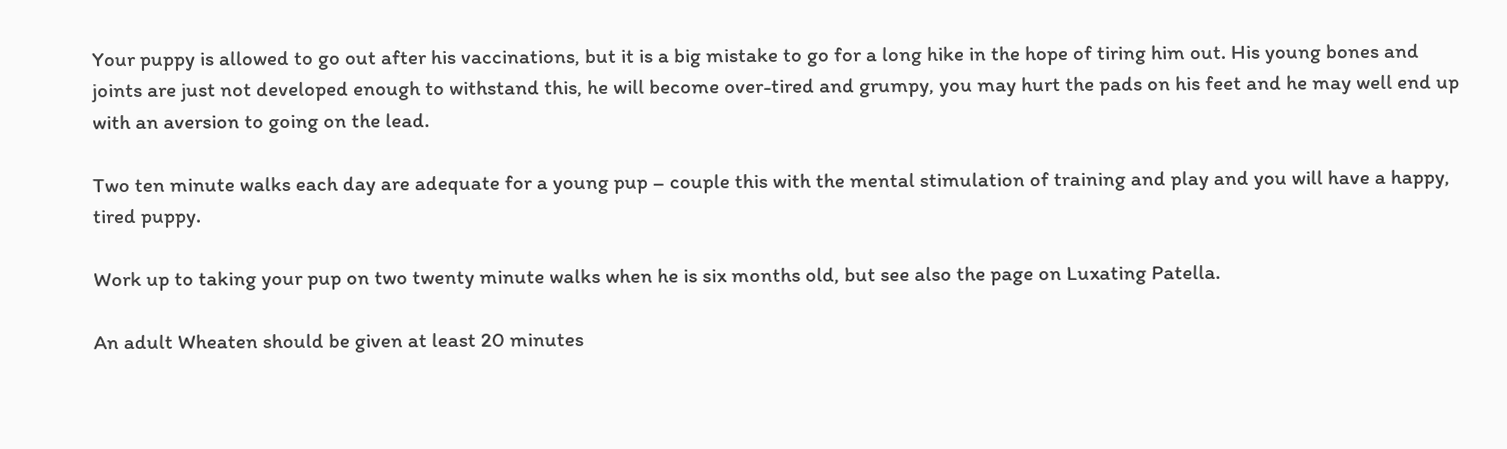Your puppy is allowed to go out after his vaccinations, but it is a big mistake to go for a long hike in the hope of tiring him out. His young bones and joints are just not developed enough to withstand this, he will become over-tired and grumpy, you may hurt the pads on his feet and he may well end up with an aversion to going on the lead.

Two ten minute walks each day are adequate for a young pup – couple this with the mental stimulation of training and play and you will have a happy, tired puppy.

Work up to taking your pup on two twenty minute walks when he is six months old, but see also the page on Luxating Patella.

An adult Wheaten should be given at least 20 minutes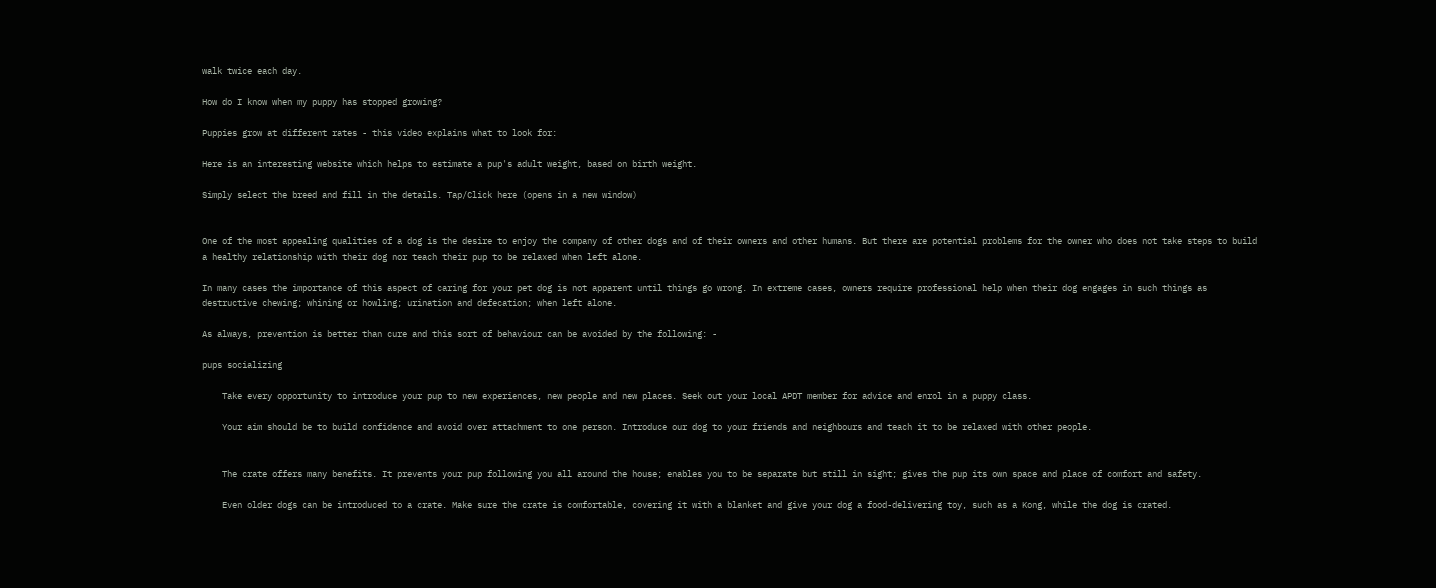walk twice each day.

How do I know when my puppy has stopped growing?

Puppies grow at different rates - this video explains what to look for:

Here is an interesting website which helps to estimate a pup's adult weight, based on birth weight.

Simply select the breed and fill in the details. Tap/Click here (opens in a new window)


One of the most appealing qualities of a dog is the desire to enjoy the company of other dogs and of their owners and other humans. But there are potential problems for the owner who does not take steps to build a healthy relationship with their dog nor teach their pup to be relaxed when left alone.

In many cases the importance of this aspect of caring for your pet dog is not apparent until things go wrong. In extreme cases, owners require professional help when their dog engages in such things as destructive chewing; whining or howling; urination and defecation; when left alone.

As always, prevention is better than cure and this sort of behaviour can be avoided by the following: -

pups socializing

    Take every opportunity to introduce your pup to new experiences, new people and new places. Seek out your local APDT member for advice and enrol in a puppy class.

    Your aim should be to build confidence and avoid over attachment to one person. Introduce our dog to your friends and neighbours and teach it to be relaxed with other people.


    The crate offers many benefits. It prevents your pup following you all around the house; enables you to be separate but still in sight; gives the pup its own space and place of comfort and safety.

    Even older dogs can be introduced to a crate. Make sure the crate is comfortable, covering it with a blanket and give your dog a food-delivering toy, such as a Kong, while the dog is crated.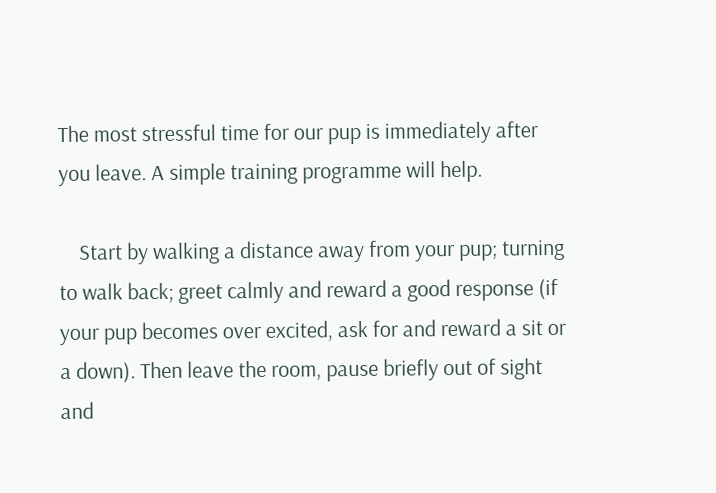The most stressful time for our pup is immediately after you leave. A simple training programme will help.

    Start by walking a distance away from your pup; turning to walk back; greet calmly and reward a good response (if your pup becomes over excited, ask for and reward a sit or a down). Then leave the room, pause briefly out of sight and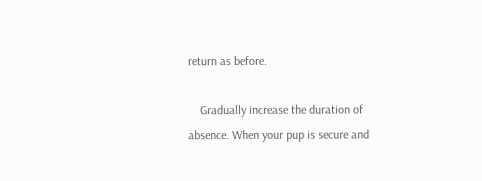return as before.

    Gradually increase the duration of absence. When your pup is secure and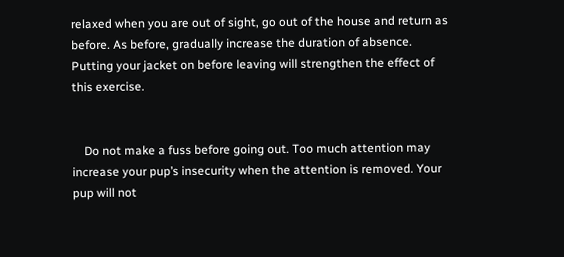relaxed when you are out of sight, go out of the house and return as before. As before, gradually increase the duration of absence. Putting your jacket on before leaving will strengthen the effect of this exercise.


    Do not make a fuss before going out. Too much attention may increase your pup’s insecurity when the attention is removed. Your pup will not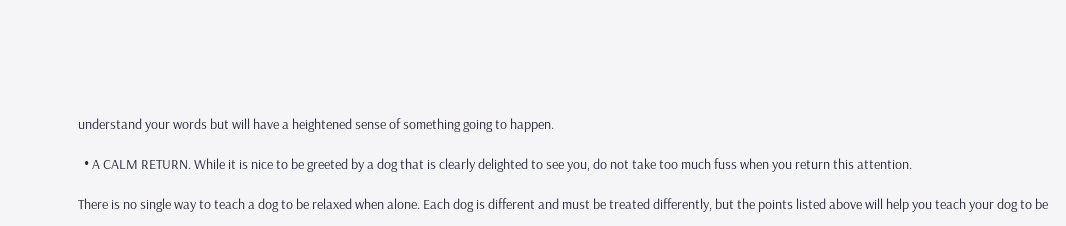understand your words but will have a heightened sense of something going to happen.

  • A CALM RETURN. While it is nice to be greeted by a dog that is clearly delighted to see you, do not take too much fuss when you return this attention.

There is no single way to teach a dog to be relaxed when alone. Each dog is different and must be treated differently, but the points listed above will help you teach your dog to be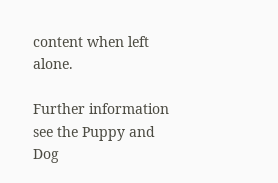content when left alone.

Further information see the Puppy and Dog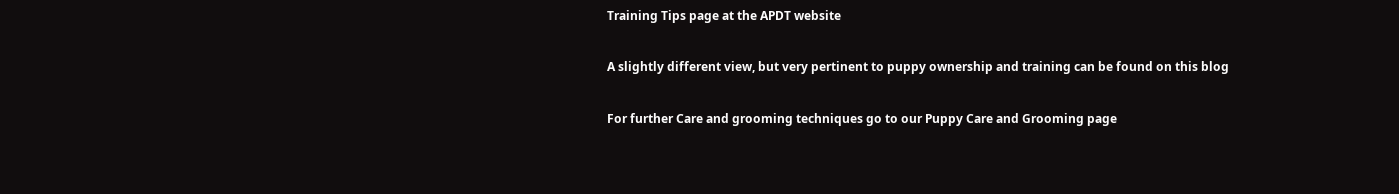Training Tips page at the APDT website

A slightly different view, but very pertinent to puppy ownership and training can be found on this blog

For further Care and grooming techniques go to our Puppy Care and Grooming page